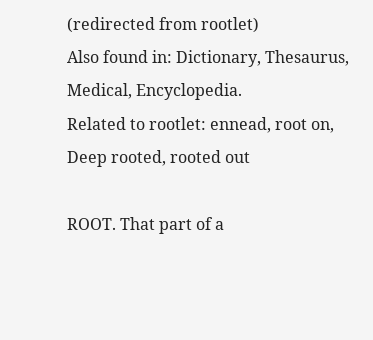(redirected from rootlet)
Also found in: Dictionary, Thesaurus, Medical, Encyclopedia.
Related to rootlet: ennead, root on, Deep rooted, rooted out

ROOT. That part of a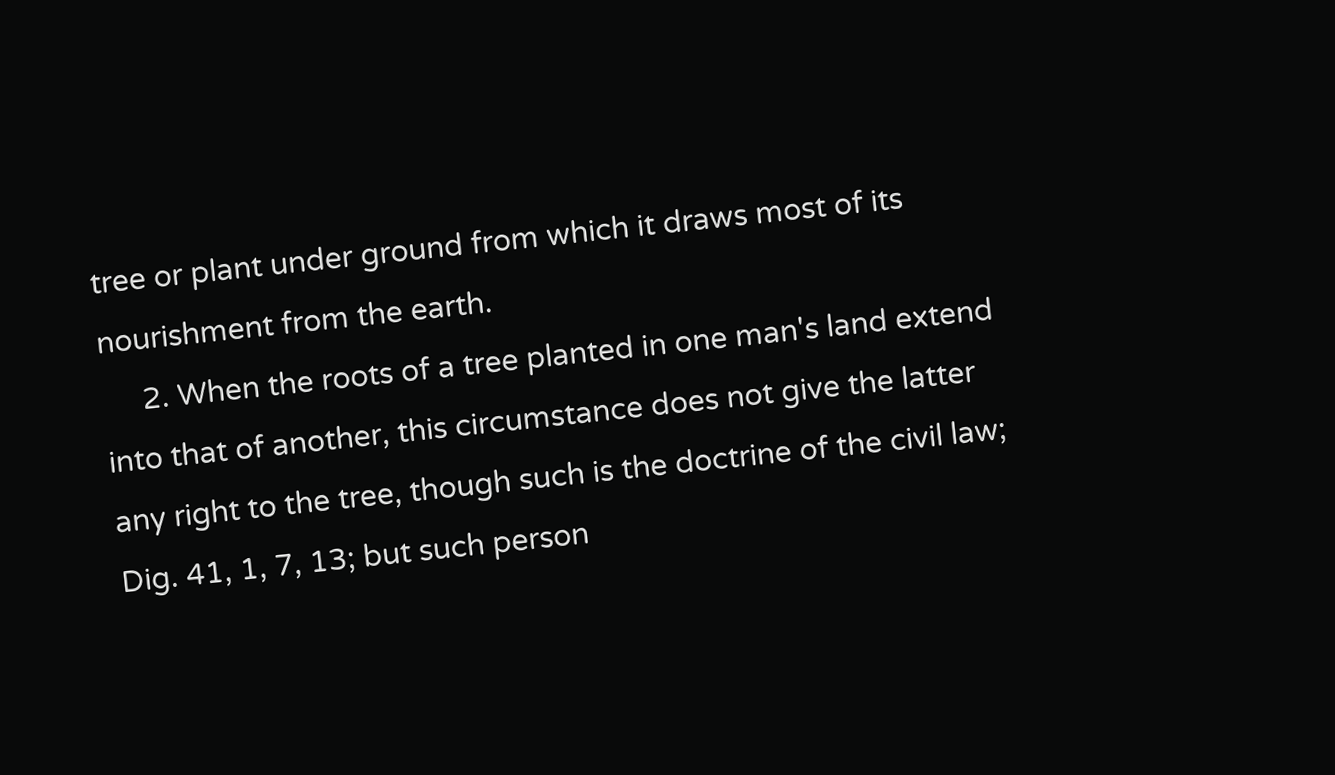tree or plant under ground from which it draws most of its nourishment from the earth.
     2. When the roots of a tree planted in one man's land extend into that of another, this circumstance does not give the latter any right to the tree, though such is the doctrine of the civil law; Dig. 41, 1, 7, 13; but such person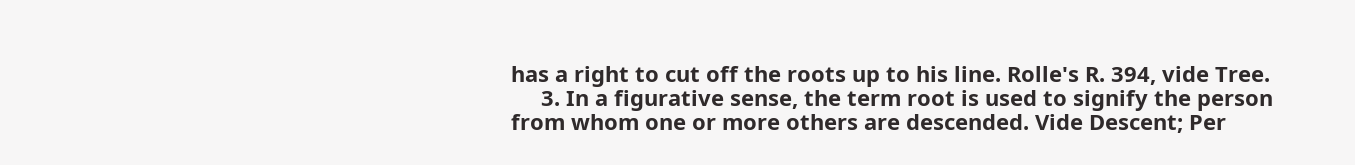has a right to cut off the roots up to his line. Rolle's R. 394, vide Tree.
     3. In a figurative sense, the term root is used to signify the person from whom one or more others are descended. Vide Descent; Per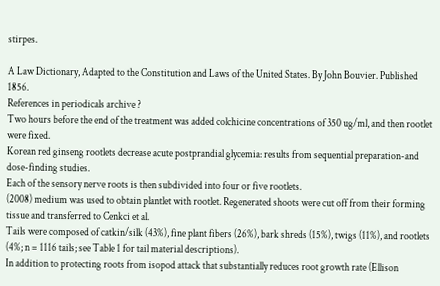stirpes.

A Law Dictionary, Adapted to the Constitution and Laws of the United States. By John Bouvier. Published 1856.
References in periodicals archive ?
Two hours before the end of the treatment was added colchicine concentrations of 350 ug/ml, and then rootlet were fixed.
Korean red ginseng rootlets decrease acute postprandial glycemia: results from sequential preparation-and dose-finding studies.
Each of the sensory nerve roots is then subdivided into four or five rootlets.
(2008) medium was used to obtain plantlet with rootlet. Regenerated shoots were cut off from their forming tissue and transferred to Cenkci et al.
Tails were composed of catkin/silk (43%), fine plant fibers (26%), bark shreds (15%), twigs (11%), and rootlets (4%; n = 1116 tails; see Table 1 for tail material descriptions).
In addition to protecting roots from isopod attack that substantially reduces root growth rate (Ellison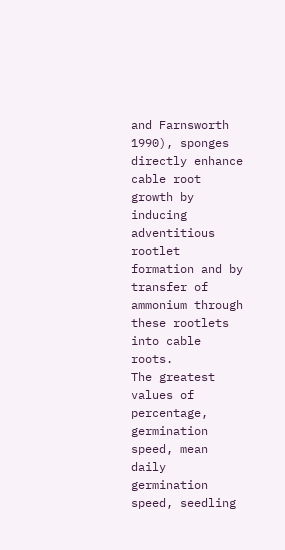and Farnsworth 1990), sponges directly enhance cable root growth by inducing adventitious rootlet formation and by transfer of ammonium through these rootlets into cable roots.
The greatest values of percentage, germination speed, mean daily germination speed, seedling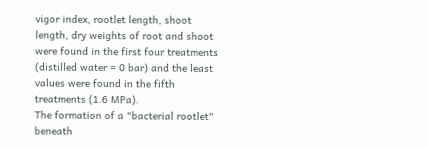vigor index, rootlet length, shoot length, dry weights of root and shoot were found in the first four treatments (distilled water = 0 bar) and the least values were found in the fifth treatments (1.6 MPa).
The formation of a "bacterial rootlet" beneath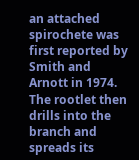an attached spirochete was first reported by Smith and Arnott in 1974.
The rootlet then drills into the branch and spreads its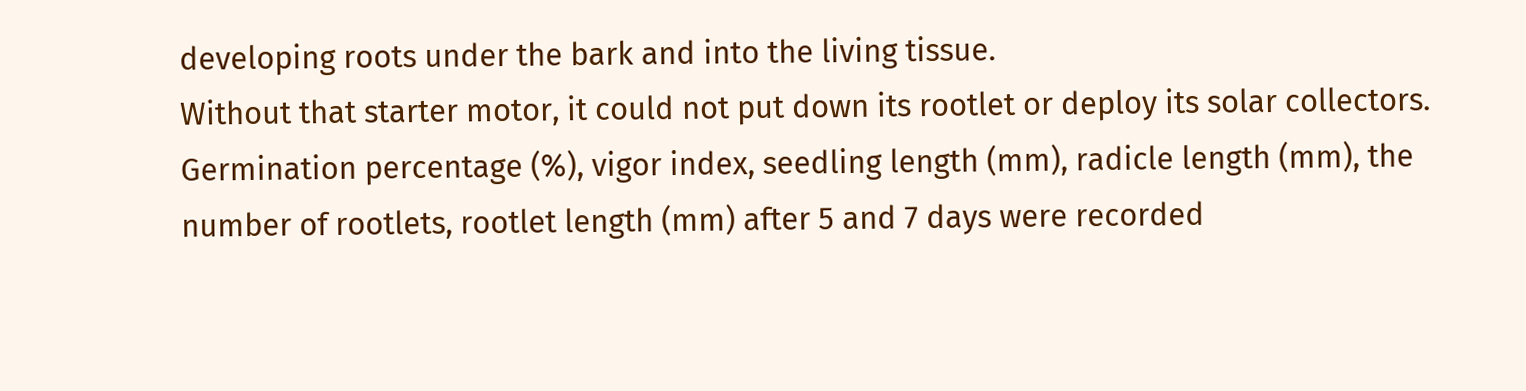developing roots under the bark and into the living tissue.
Without that starter motor, it could not put down its rootlet or deploy its solar collectors.
Germination percentage (%), vigor index, seedling length (mm), radicle length (mm), the number of rootlets, rootlet length (mm) after 5 and 7 days were recorded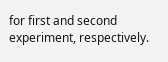for first and second experiment, respectively.